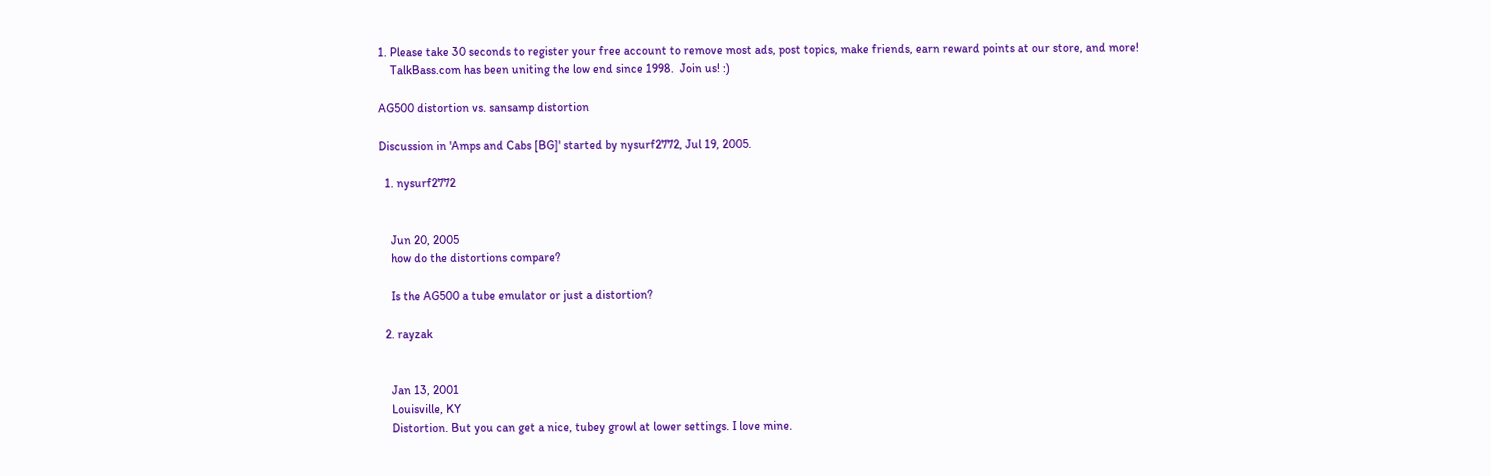1. Please take 30 seconds to register your free account to remove most ads, post topics, make friends, earn reward points at our store, and more!
    TalkBass.com has been uniting the low end since 1998.  Join us! :)

AG500 distortion vs. sansamp distortion

Discussion in 'Amps and Cabs [BG]' started by nysurf2772, Jul 19, 2005.

  1. nysurf2772


    Jun 20, 2005
    how do the distortions compare?

    Is the AG500 a tube emulator or just a distortion?

  2. rayzak


    Jan 13, 2001
    Louisville, KY
    Distortion. But you can get a nice, tubey growl at lower settings. I love mine.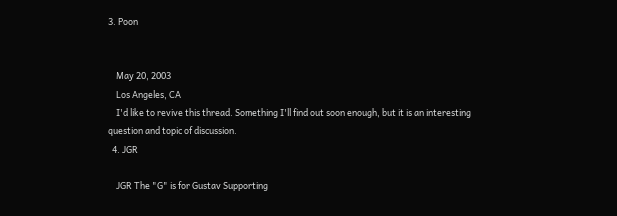3. Poon


    May 20, 2003
    Los Angeles, CA
    I'd like to revive this thread. Something I'll find out soon enough, but it is an interesting question and topic of discussion.
  4. JGR

    JGR The "G" is for Gustav Supporting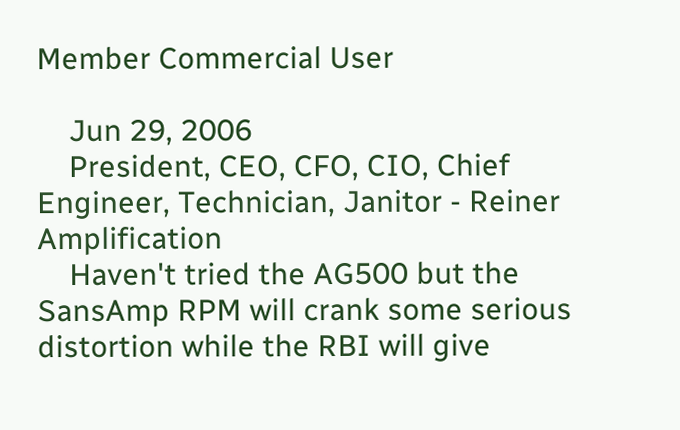Member Commercial User

    Jun 29, 2006
    President, CEO, CFO, CIO, Chief Engineer, Technician, Janitor - Reiner Amplification
    Haven't tried the AG500 but the SansAmp RPM will crank some serious distortion while the RBI will give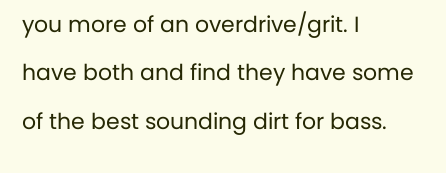you more of an overdrive/grit. I have both and find they have some of the best sounding dirt for bass.